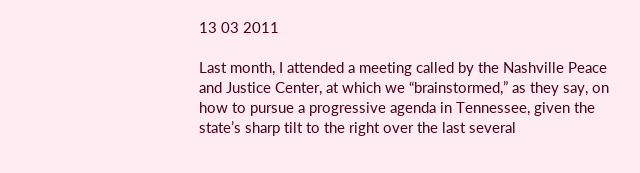13 03 2011

Last month, I attended a meeting called by the Nashville Peace and Justice Center, at which we “brainstormed,” as they say, on how to pursue a progressive agenda in Tennessee, given the state’s sharp tilt to the right over the last several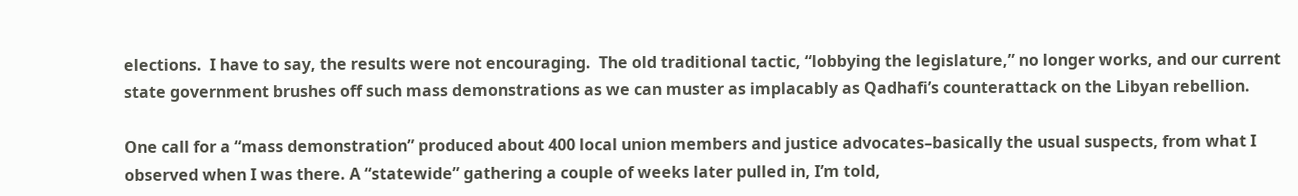elections.  I have to say, the results were not encouraging.  The old traditional tactic, “lobbying the legislature,” no longer works, and our current state government brushes off such mass demonstrations as we can muster as implacably as Qadhafi’s counterattack on the Libyan rebellion.

One call for a “mass demonstration” produced about 400 local union members and justice advocates–basically the usual suspects, from what I observed when I was there. A “statewide” gathering a couple of weeks later pulled in, I’m told,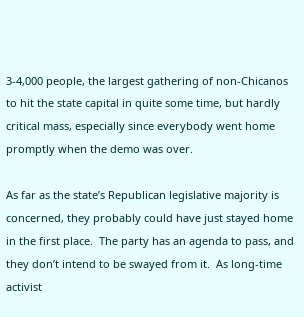3-4,000 people, the largest gathering of non-Chicanos to hit the state capital in quite some time, but hardly critical mass, especially since everybody went home promptly when the demo was over.

As far as the state’s Republican legislative majority is concerned, they probably could have just stayed home in the first place.  The party has an agenda to pass, and they don’t intend to be swayed from it.  As long-time activist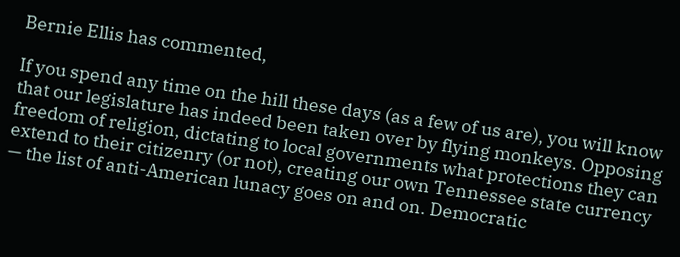Bernie Ellis has commented,

If you spend any time on the hill these days (as a few of us are), you will know that our legislature has indeed been taken over by flying monkeys. Opposing freedom of religion, dictating to local governments what protections they can extend to their citizenry (or not), creating our own Tennessee state currency — the list of anti-American lunacy goes on and on. Democratic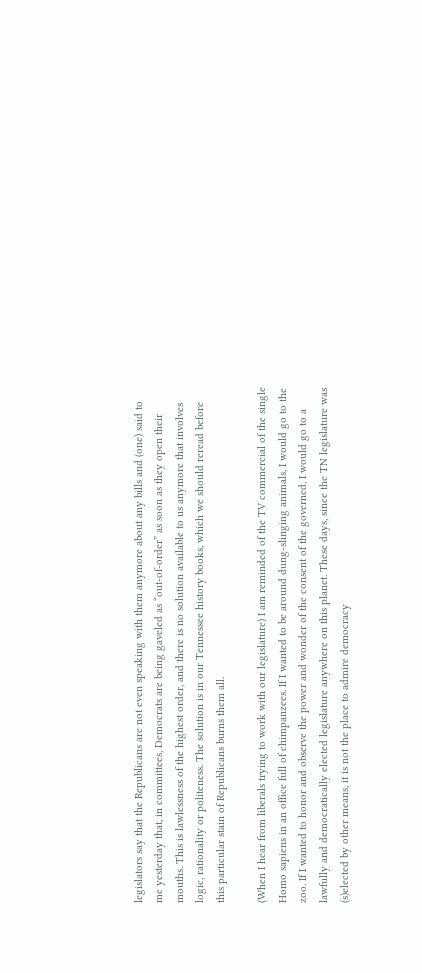legislators say that the Republicans are not even speaking with them anymore about any bills and (one) said to me yesterday that, in committees, Democrats are being gaveled as “out-of-order” as soon as they open their mouths. This is lawlessness of the highest order, and there is no solution available to us anymore that involves logic, rationality or politeness. The solution is in our Tennessee history books, which we should reread before this particular stain of Republicans burns them all.

(When I hear from liberals trying to work with our legislature) I am reminded of the TV commercial of the single Homo sapiens in an office full of chimpanzees. If I wanted to be around dung-slinging animals, I would go to the zoo. If I wanted to honor and observe the power and wonder of the consent of the governed, I would go to a lawfully and democratically elected legislature anywhere on this planet. These days, since the TN legislature was (s)elected by other means, it is not the place to admire democracy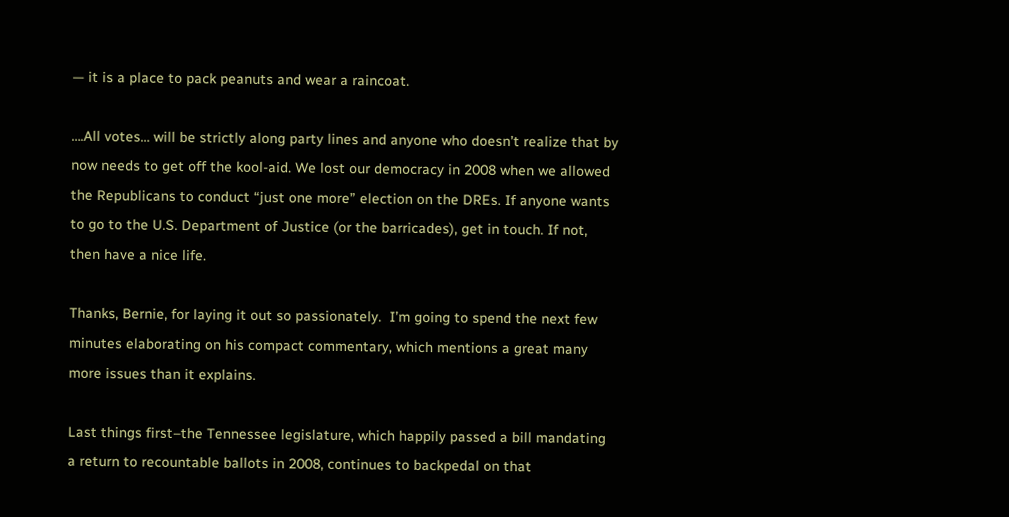— it is a place to pack peanuts and wear a raincoat.

….All votes… will be strictly along party lines and anyone who doesn’t realize that by now needs to get off the kool-aid. We lost our democracy in 2008 when we allowed the Republicans to conduct “just one more” election on the DREs. If anyone wants to go to the U.S. Department of Justice (or the barricades), get in touch. If not, then have a nice life.

Thanks, Bernie, for laying it out so passionately.  I’m going to spend the next few minutes elaborating on his compact commentary, which mentions a great many more issues than it explains.

Last things first–the Tennessee legislature, which happily passed a bill mandating a return to recountable ballots in 2008, continues to backpedal on that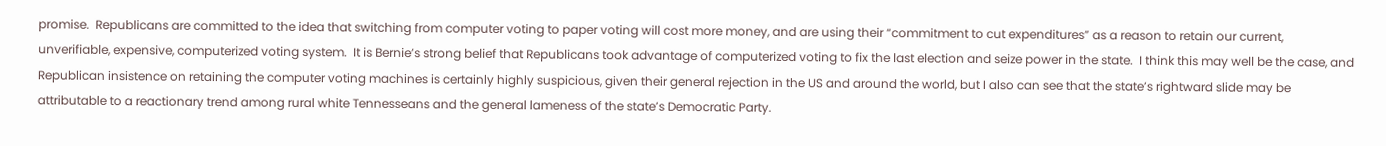promise.  Republicans are committed to the idea that switching from computer voting to paper voting will cost more money, and are using their “commitment to cut expenditures” as a reason to retain our current, unverifiable, expensive, computerized voting system.  It is Bernie’s strong belief that Republicans took advantage of computerized voting to fix the last election and seize power in the state.  I think this may well be the case, and Republican insistence on retaining the computer voting machines is certainly highly suspicious, given their general rejection in the US and around the world, but I also can see that the state’s rightward slide may be attributable to a reactionary trend among rural white Tennesseans and the general lameness of the state’s Democratic Party.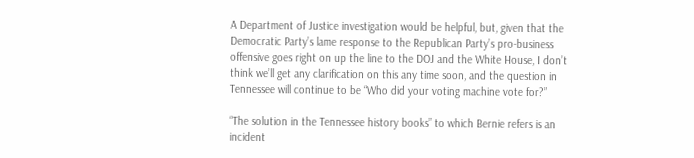A Department of Justice investigation would be helpful, but, given that the Democratic Party’s lame response to the Republican Party’s pro-business offensive goes right on up the line to the DOJ and the White House, I don’t think we’ll get any clarification on this any time soon, and the question in Tennessee will continue to be “Who did your voting machine vote for?”

“The solution in the Tennessee history books” to which Bernie refers is an incident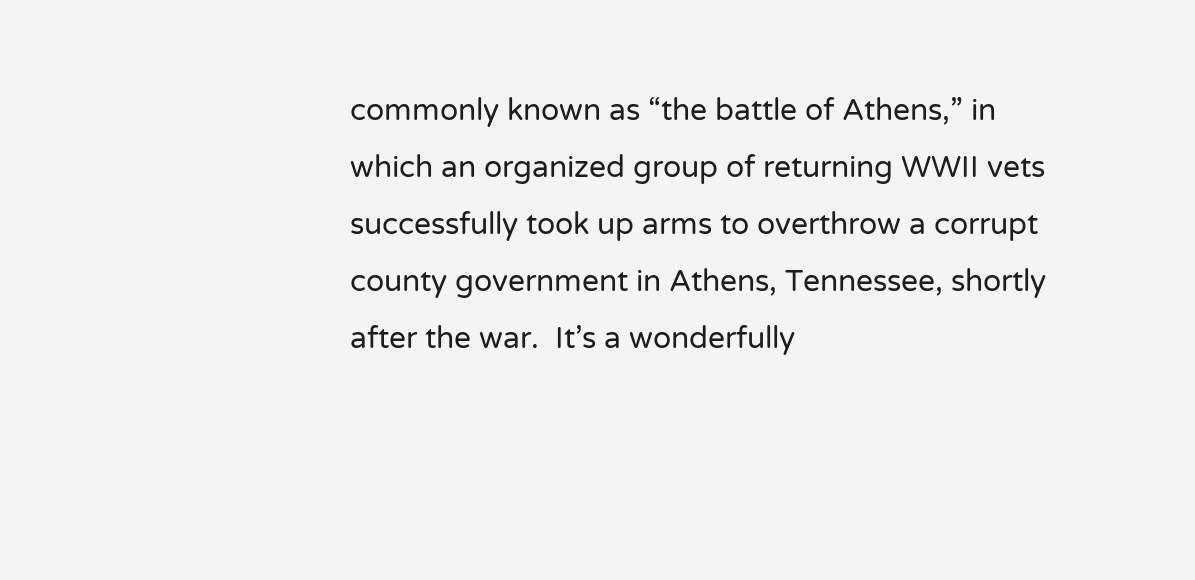commonly known as “the battle of Athens,” in which an organized group of returning WWII vets successfully took up arms to overthrow a corrupt county government in Athens, Tennessee, shortly after the war.  It’s a wonderfully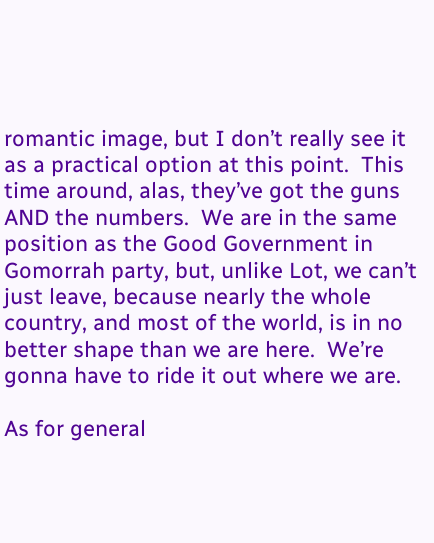romantic image, but I don’t really see it as a practical option at this point.  This time around, alas, they’ve got the guns AND the numbers.  We are in the same position as the Good Government in Gomorrah party, but, unlike Lot, we can’t just leave, because nearly the whole country, and most of the world, is in no better shape than we are here.  We’re gonna have to ride it out where we are.

As for general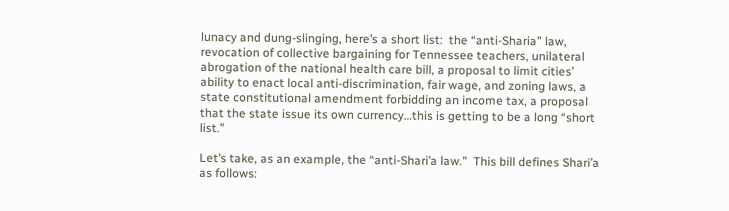lunacy and dung-slinging, here’s a short list:  the “anti-Sharia” law, revocation of collective bargaining for Tennessee teachers, unilateral abrogation of the national health care bill, a proposal to limit cities’ ability to enact local anti-discrimination, fair wage, and zoning laws, a state constitutional amendment forbidding an income tax, a proposal that the state issue its own currency…this is getting to be a long “short list.”

Let’s take, as an example, the “anti-Shari’a law.”  This bill defines Shari’a as follows: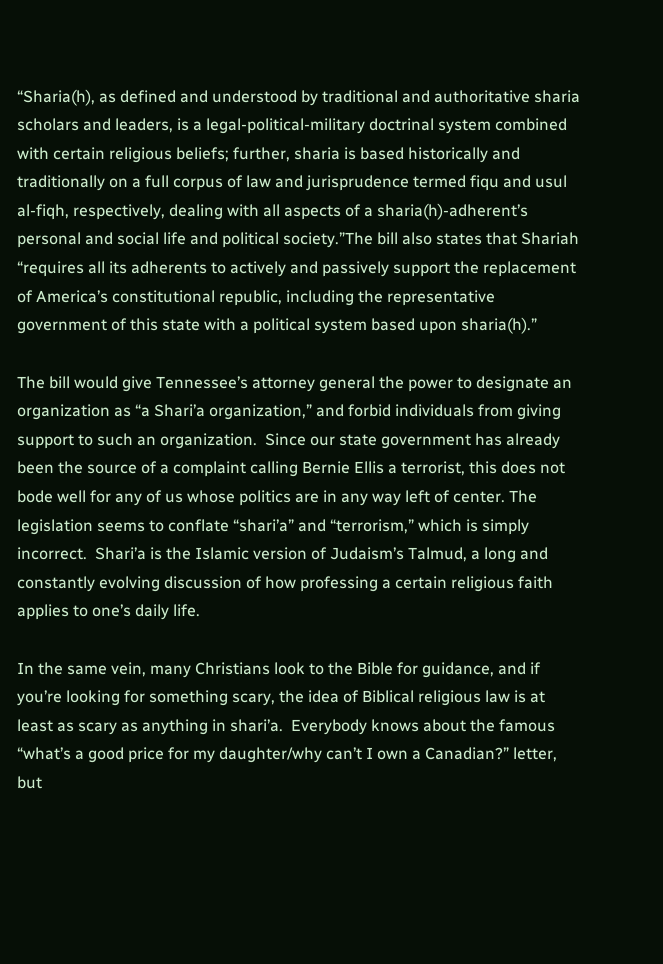“Sharia(h), as defined and understood by traditional and authoritative sharia scholars and leaders, is a legal-political-military doctrinal system combined with certain religious beliefs; further, sharia is based historically and traditionally on a full corpus of law and jurisprudence termed fiqu and usul al-fiqh, respectively, dealing with all aspects of a sharia(h)-adherent’s personal and social life and political society.”The bill also states that Shariah “requires all its adherents to actively and passively support the replacement of America’s constitutional republic, including the representative government of this state with a political system based upon sharia(h).”

The bill would give Tennessee’s attorney general the power to designate an organization as “a Shari’a organization,” and forbid individuals from giving support to such an organization.  Since our state government has already been the source of a complaint calling Bernie Ellis a terrorist, this does not bode well for any of us whose politics are in any way left of center. The legislation seems to conflate “shari’a” and “terrorism,” which is simply incorrect.  Shari’a is the Islamic version of Judaism’s Talmud, a long and constantly evolving discussion of how professing a certain religious faith applies to one’s daily life.

In the same vein, many Christians look to the Bible for guidance, and if you’re looking for something scary, the idea of Biblical religious law is at least as scary as anything in shari’a.  Everybody knows about the famous “what’s a good price for my daughter/why can’t I own a Canadian?” letter, but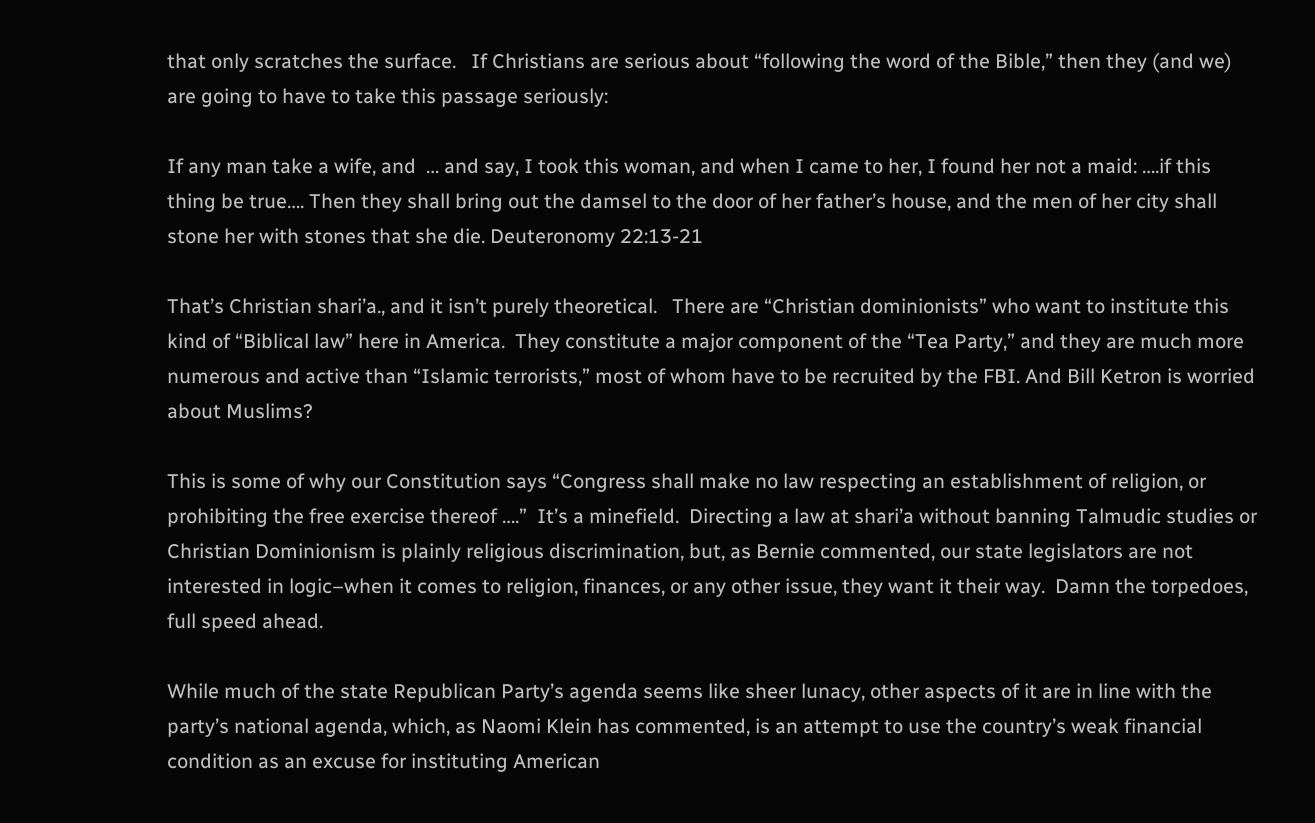that only scratches the surface.   If Christians are serious about “following the word of the Bible,” then they (and we) are going to have to take this passage seriously:

If any man take a wife, and  … and say, I took this woman, and when I came to her, I found her not a maid: ….if this thing be true…. Then they shall bring out the damsel to the door of her father’s house, and the men of her city shall stone her with stones that she die. Deuteronomy 22:13-21

That’s Christian shari’a., and it isn’t purely theoretical.   There are “Christian dominionists” who want to institute this kind of “Biblical law” here in America.  They constitute a major component of the “Tea Party,” and they are much more numerous and active than “Islamic terrorists,” most of whom have to be recruited by the FBI. And Bill Ketron is worried about Muslims?

This is some of why our Constitution says “Congress shall make no law respecting an establishment of religion, or prohibiting the free exercise thereof ….”  It’s a minefield.  Directing a law at shari’a without banning Talmudic studies or Christian Dominionism is plainly religious discrimination, but, as Bernie commented, our state legislators are not interested in logic–when it comes to religion, finances, or any other issue, they want it their way.  Damn the torpedoes, full speed ahead.

While much of the state Republican Party’s agenda seems like sheer lunacy, other aspects of it are in line with the party’s national agenda, which, as Naomi Klein has commented, is an attempt to use the country’s weak financial condition as an excuse for instituting American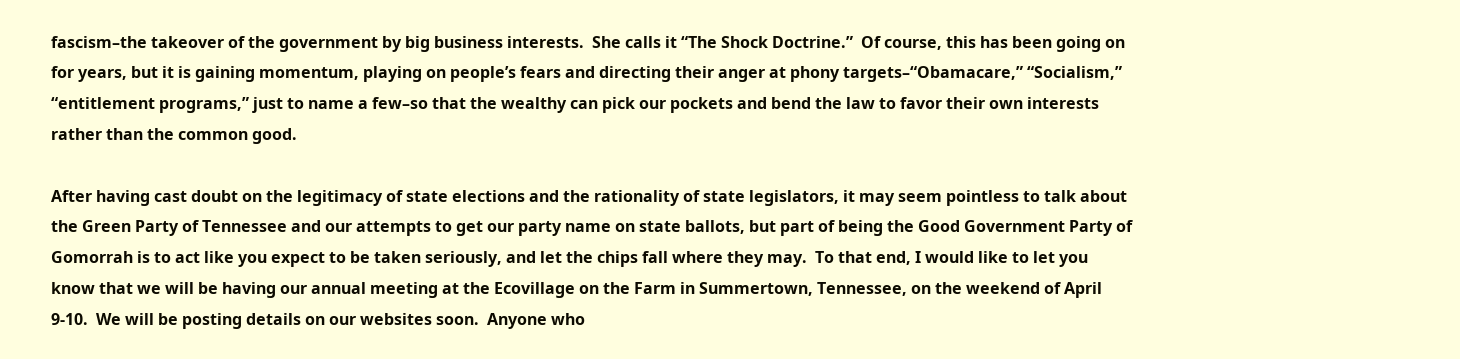fascism–the takeover of the government by big business interests.  She calls it “The Shock Doctrine.”  Of course, this has been going on for years, but it is gaining momentum, playing on people’s fears and directing their anger at phony targets–“Obamacare,” “Socialism,” “entitlement programs,” just to name a few–so that the wealthy can pick our pockets and bend the law to favor their own interests rather than the common good.

After having cast doubt on the legitimacy of state elections and the rationality of state legislators, it may seem pointless to talk about the Green Party of Tennessee and our attempts to get our party name on state ballots, but part of being the Good Government Party of Gomorrah is to act like you expect to be taken seriously, and let the chips fall where they may.  To that end, I would like to let you know that we will be having our annual meeting at the Ecovillage on the Farm in Summertown, Tennessee, on the weekend of April 9-10.  We will be posting details on our websites soon.  Anyone who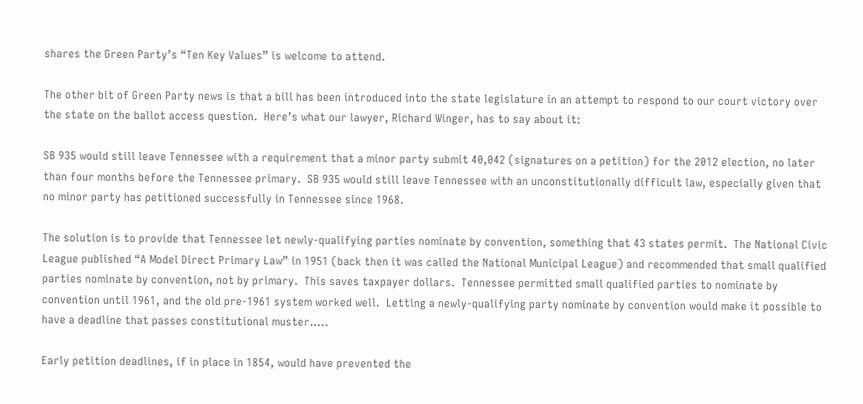shares the Green Party’s “Ten Key Values” is welcome to attend.

The other bit of Green Party news is that a bill has been introduced into the state legislature in an attempt to respond to our court victory over the state on the ballot access question.  Here’s what our lawyer, Richard Winger, has to say about it:

SB 935 would still leave Tennessee with a requirement that a minor party submit 40,042 (signatures on a petition) for the 2012 election, no later than four months before the Tennessee primary.  SB 935 would still leave Tennessee with an unconstitutionally difficult law, especially given that no minor party has petitioned successfully in Tennessee since 1968.

The solution is to provide that Tennessee let newly-qualifying parties nominate by convention, something that 43 states permit.  The National Civic League published “A Model Direct Primary Law” in 1951 (back then it was called the National Municipal League) and recommended that small qualified parties nominate by convention, not by primary.  This saves taxpayer dollars.  Tennessee permitted small qualified parties to nominate by convention until 1961, and the old pre-1961 system worked well.  Letting a newly-qualifying party nominate by convention would make it possible to have a deadline that passes constitutional muster…..

Early petition deadlines, if in place in 1854, would have prevented the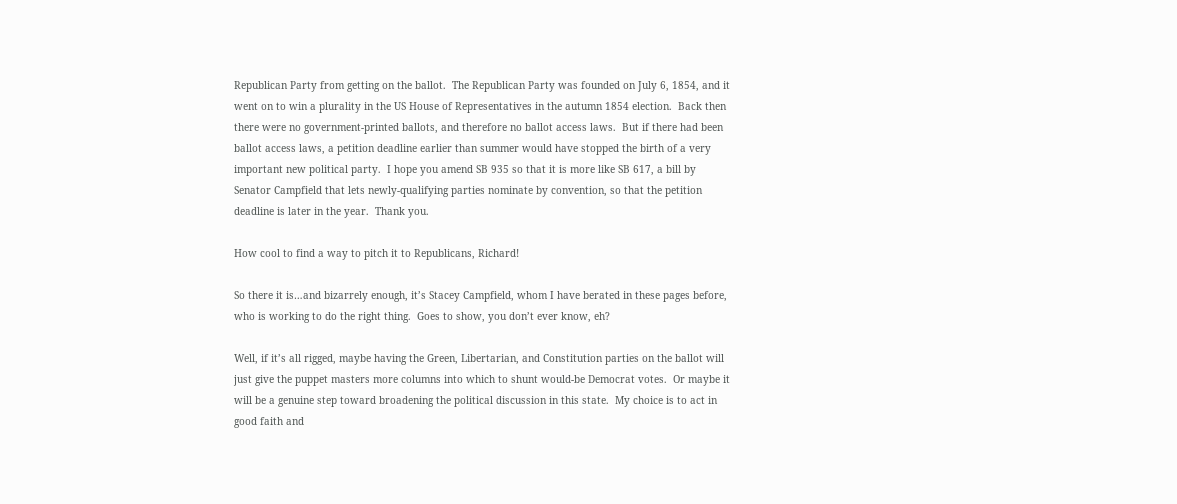Republican Party from getting on the ballot.  The Republican Party was founded on July 6, 1854, and it went on to win a plurality in the US House of Representatives in the autumn 1854 election.  Back then there were no government-printed ballots, and therefore no ballot access laws.  But if there had been ballot access laws, a petition deadline earlier than summer would have stopped the birth of a very important new political party.  I hope you amend SB 935 so that it is more like SB 617, a bill by Senator Campfield that lets newly-qualifying parties nominate by convention, so that the petition deadline is later in the year.  Thank you.

How cool to find a way to pitch it to Republicans, Richard!

So there it is…and bizarrely enough, it’s Stacey Campfield, whom I have berated in these pages before, who is working to do the right thing.  Goes to show, you don’t ever know, eh?

Well, if it’s all rigged, maybe having the Green, Libertarian, and Constitution parties on the ballot will just give the puppet masters more columns into which to shunt would-be Democrat votes.  Or maybe it will be a genuine step toward broadening the political discussion in this state.  My choice is to act in good faith and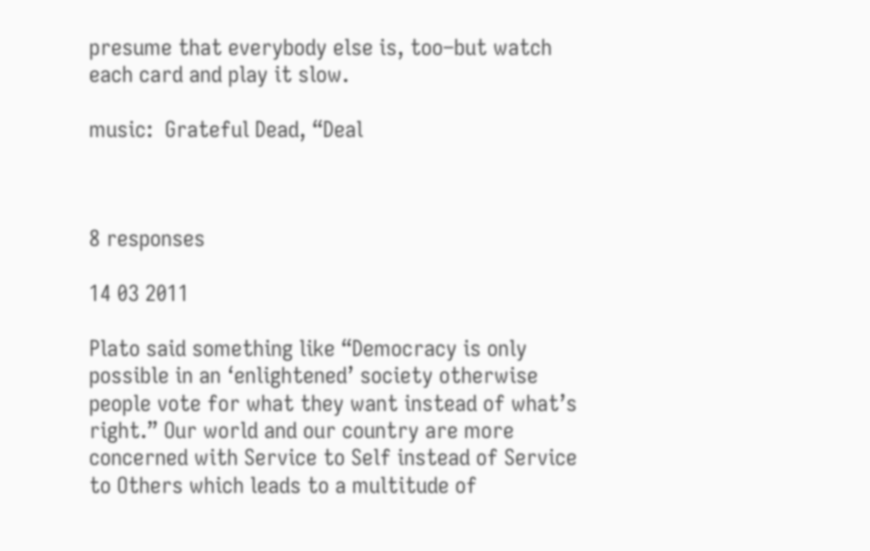presume that everybody else is, too–but watch each card and play it slow.

music:  Grateful Dead, “Deal



8 responses

14 03 2011

Plato said something like “Democracy is only possible in an ‘enlightened’ society otherwise people vote for what they want instead of what’s right.” Our world and our country are more concerned with Service to Self instead of Service to Others which leads to a multitude of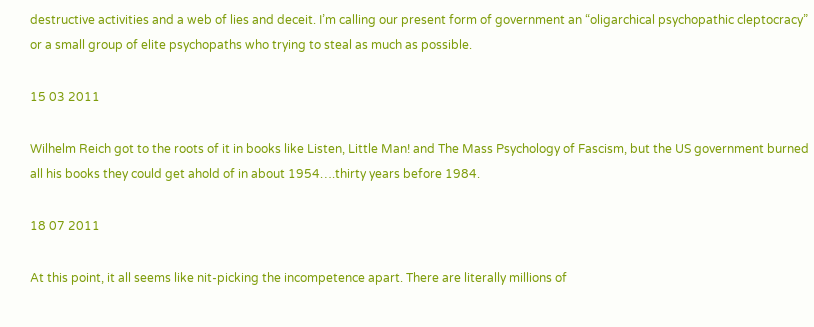destructive activities and a web of lies and deceit. I’m calling our present form of government an “oligarchical psychopathic cleptocracy” or a small group of elite psychopaths who trying to steal as much as possible.

15 03 2011

Wilhelm Reich got to the roots of it in books like Listen, Little Man! and The Mass Psychology of Fascism, but the US government burned all his books they could get ahold of in about 1954….thirty years before 1984.

18 07 2011

At this point, it all seems like nit-picking the incompetence apart. There are literally millions of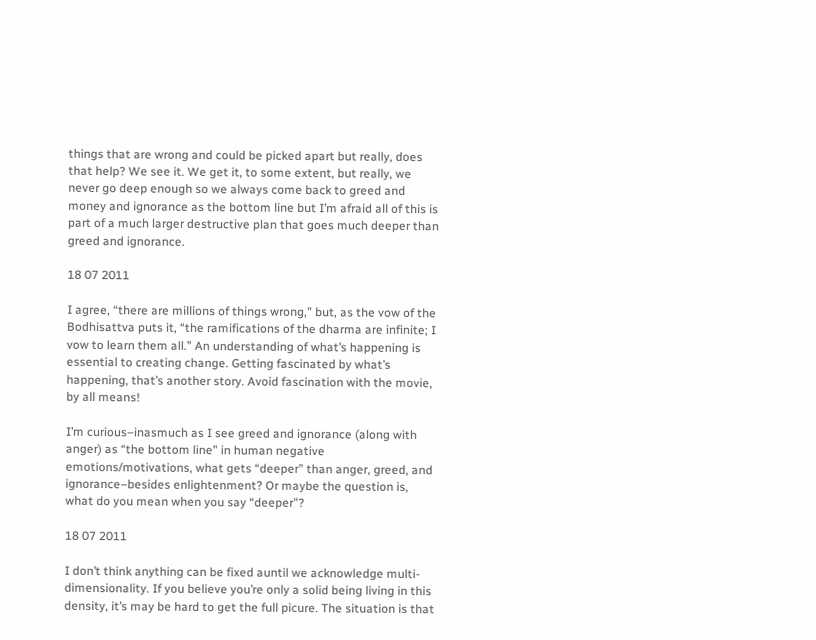things that are wrong and could be picked apart but really, does that help? We see it. We get it, to some extent, but really, we never go deep enough so we always come back to greed and money and ignorance as the bottom line but I’m afraid all of this is part of a much larger destructive plan that goes much deeper than greed and ignorance.

18 07 2011

I agree, “there are millions of things wrong,” but, as the vow of the Bodhisattva puts it, “the ramifications of the dharma are infinite; I vow to learn them all.” An understanding of what’s happening is essential to creating change. Getting fascinated by what’s happening, that’s another story. Avoid fascination with the movie, by all means!

I’m curious–inasmuch as I see greed and ignorance (along with anger) as “the bottom line” in human negative emotions/motivations, what gets “deeper” than anger, greed, and ignorance–besides enlightenment? Or maybe the question is, what do you mean when you say “deeper”?

18 07 2011

I don’t think anything can be fixed auntil we acknowledge multi-dimensionality. If you believe you’re only a solid being living in this density, it’s may be hard to get the full picure. The situation is that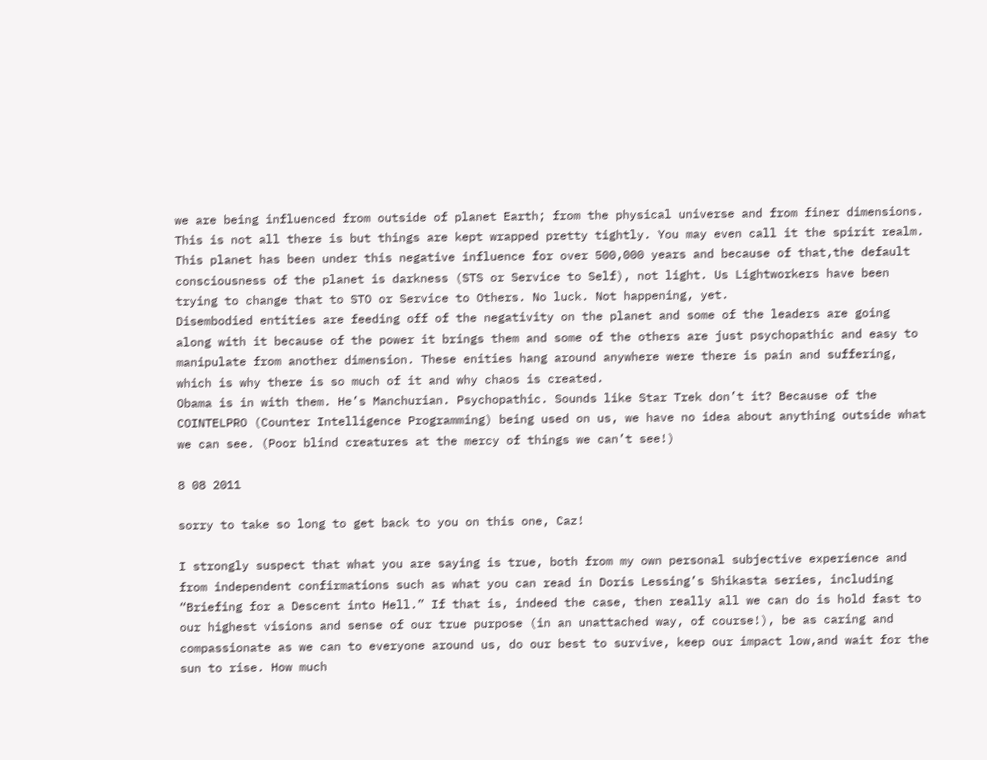we are being influenced from outside of planet Earth; from the physical universe and from finer dimensions. This is not all there is but things are kept wrapped pretty tightly. You may even call it the spirit realm. This planet has been under this negative influence for over 500,000 years and because of that,the default consciousness of the planet is darkness (STS or Service to Self), not light. Us Lightworkers have been trying to change that to STO or Service to Others. No luck. Not happening, yet.
Disembodied entities are feeding off of the negativity on the planet and some of the leaders are going along with it because of the power it brings them and some of the others are just psychopathic and easy to manipulate from another dimension. These enities hang around anywhere were there is pain and suffering, which is why there is so much of it and why chaos is created.
Obama is in with them. He’s Manchurian. Psychopathic. Sounds like Star Trek don’t it? Because of the COINTELPRO (Counter Intelligence Programming) being used on us, we have no idea about anything outside what we can see. (Poor blind creatures at the mercy of things we can’t see!)

8 08 2011

sorry to take so long to get back to you on this one, Caz!

I strongly suspect that what you are saying is true, both from my own personal subjective experience and from independent confirmations such as what you can read in Doris Lessing’s Shikasta series, including “Briefing for a Descent into Hell.” If that is, indeed the case, then really all we can do is hold fast to our highest visions and sense of our true purpose (in an unattached way, of course!), be as caring and compassionate as we can to everyone around us, do our best to survive, keep our impact low,and wait for the sun to rise. How much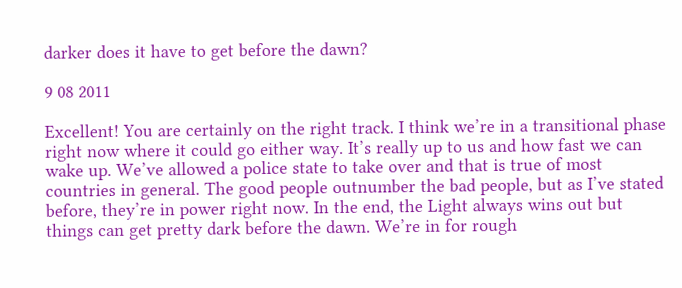darker does it have to get before the dawn?

9 08 2011

Excellent! You are certainly on the right track. I think we’re in a transitional phase right now where it could go either way. It’s really up to us and how fast we can wake up. We’ve allowed a police state to take over and that is true of most countries in general. The good people outnumber the bad people, but as I’ve stated before, they’re in power right now. In the end, the Light always wins out but things can get pretty dark before the dawn. We’re in for rough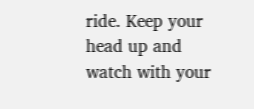ride. Keep your head up and watch with your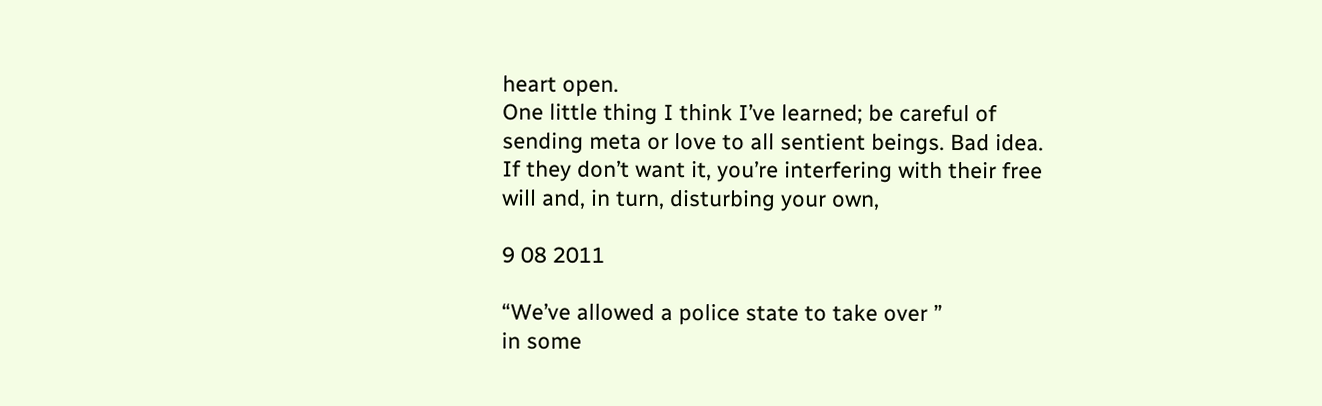heart open.
One little thing I think I’ve learned; be careful of sending meta or love to all sentient beings. Bad idea. If they don’t want it, you’re interfering with their free will and, in turn, disturbing your own,

9 08 2011

“We’ve allowed a police state to take over ”
in some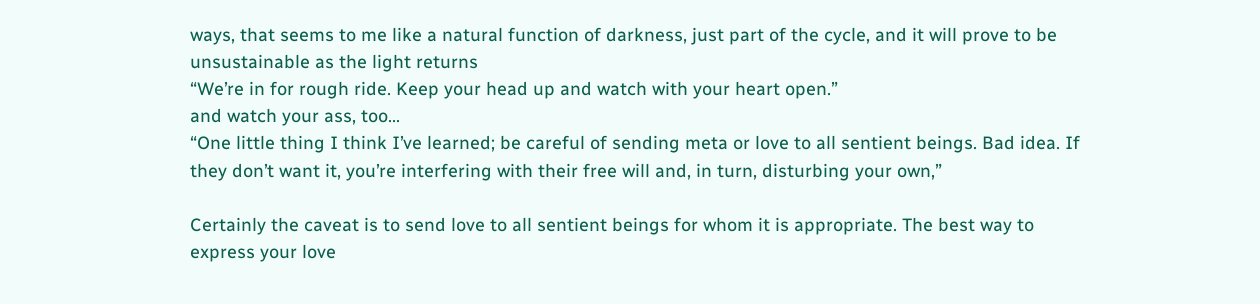ways, that seems to me like a natural function of darkness, just part of the cycle, and it will prove to be unsustainable as the light returns
“We’re in for rough ride. Keep your head up and watch with your heart open.”
and watch your ass, too…
“One little thing I think I’ve learned; be careful of sending meta or love to all sentient beings. Bad idea. If they don’t want it, you’re interfering with their free will and, in turn, disturbing your own,”

Certainly the caveat is to send love to all sentient beings for whom it is appropriate. The best way to express your love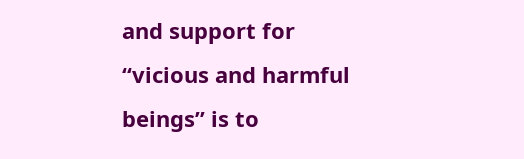and support for “vicious and harmful beings” is to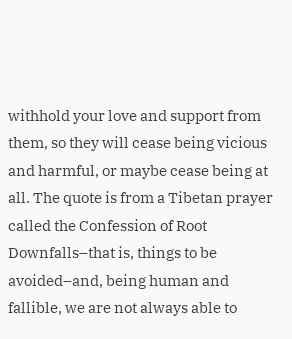withhold your love and support from them, so they will cease being vicious and harmful, or maybe cease being at all. The quote is from a Tibetan prayer called the Confession of Root Downfalls–that is, things to be avoided–and, being human and fallible, we are not always able to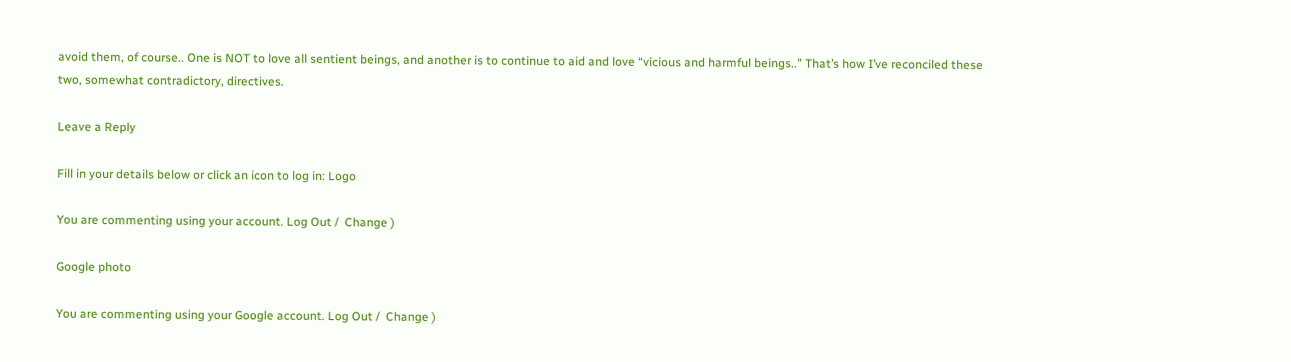avoid them, of course.. One is NOT to love all sentient beings, and another is to continue to aid and love “vicious and harmful beings..” That’s how I’ve reconciled these two, somewhat contradictory, directives.

Leave a Reply

Fill in your details below or click an icon to log in: Logo

You are commenting using your account. Log Out /  Change )

Google photo

You are commenting using your Google account. Log Out /  Change )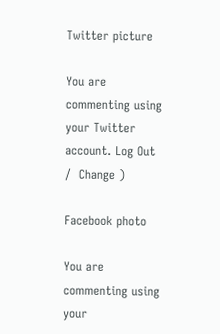Twitter picture

You are commenting using your Twitter account. Log Out /  Change )

Facebook photo

You are commenting using your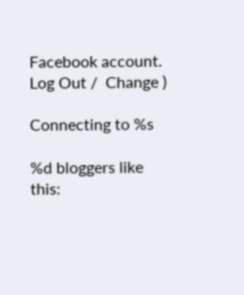Facebook account. Log Out /  Change )

Connecting to %s

%d bloggers like this: